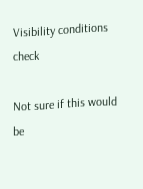Visibility conditions check

Not sure if this would be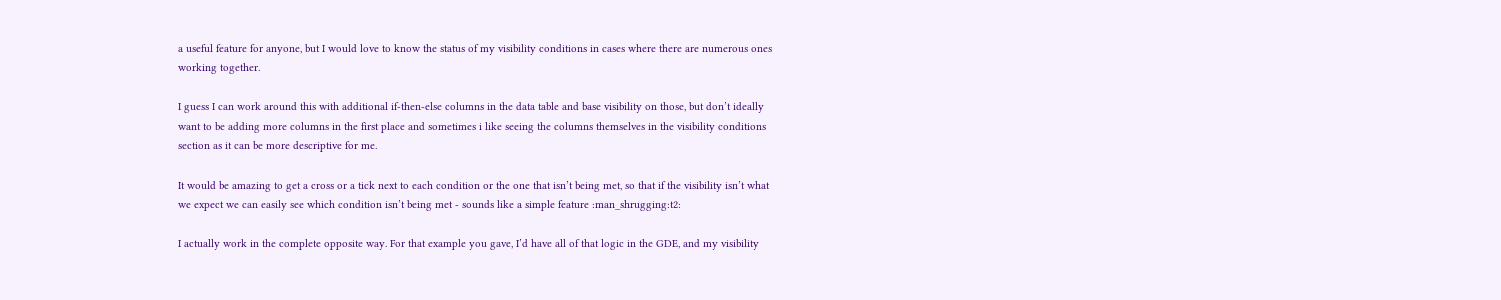a useful feature for anyone, but I would love to know the status of my visibility conditions in cases where there are numerous ones working together.

I guess I can work around this with additional if-then-else columns in the data table and base visibility on those, but don’t ideally want to be adding more columns in the first place and sometimes i like seeing the columns themselves in the visibility conditions section as it can be more descriptive for me.

It would be amazing to get a cross or a tick next to each condition or the one that isn’t being met, so that if the visibility isn’t what we expect we can easily see which condition isn’t being met - sounds like a simple feature :man_shrugging:t2:

I actually work in the complete opposite way. For that example you gave, I’d have all of that logic in the GDE, and my visibility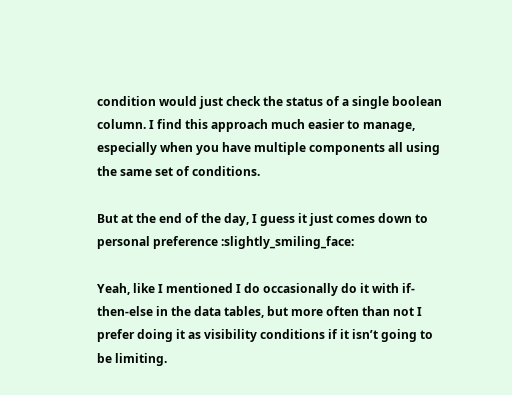condition would just check the status of a single boolean column. I find this approach much easier to manage, especially when you have multiple components all using the same set of conditions.

But at the end of the day, I guess it just comes down to personal preference :slightly_smiling_face:

Yeah, like I mentioned I do occasionally do it with if-then-else in the data tables, but more often than not I prefer doing it as visibility conditions if it isn’t going to be limiting.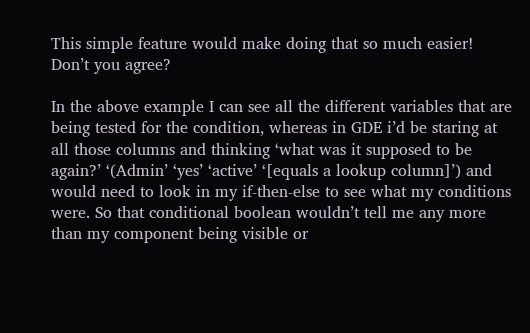This simple feature would make doing that so much easier! Don’t you agree?

In the above example I can see all the different variables that are being tested for the condition, whereas in GDE i’d be staring at all those columns and thinking ‘what was it supposed to be again?’ ‘(Admin’ ‘yes’ ‘active’ ‘[equals a lookup column]’) and would need to look in my if-then-else to see what my conditions were. So that conditional boolean wouldn’t tell me any more than my component being visible or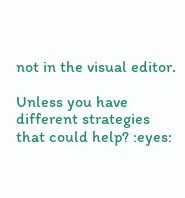not in the visual editor.

Unless you have different strategies that could help? :eyes: